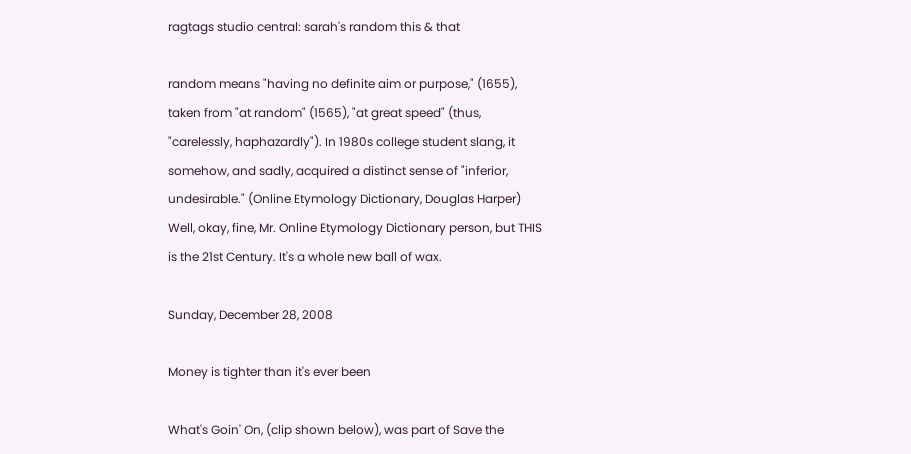ragtags studio central: sarah's random this & that

random means "having no definite aim or purpose," (1655), taken from "at random" (1565), "at great speed" (thus, "carelessly, haphazardly"). In 1980s college student slang, it somehow, and sadly, acquired a distinct sense of "inferior, undesirable." (Online Etymology Dictionary, Douglas Harper) Well, okay, fine, Mr. Online Etymology Dictionary person, but THIS is the 21st Century. It's a whole new ball of wax.

Sunday, December 28, 2008

Money is tighter than it's ever been

What's Goin' On, (clip shown below), was part of Save the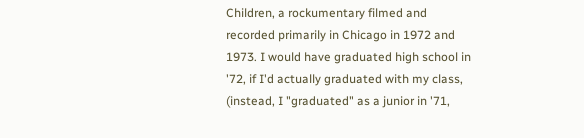Children, a rockumentary filmed and recorded primarily in Chicago in 1972 and 1973. I would have graduated high school in '72, if I'd actually graduated with my class, (instead, I "graduated" as a junior in '71,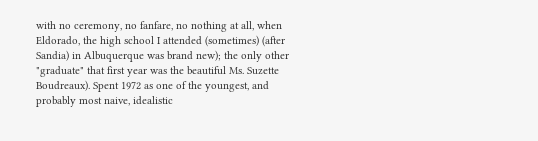with no ceremony, no fanfare, no nothing at all, when Eldorado, the high school I attended (sometimes) (after Sandia) in Albuquerque was brand new); the only other "graduate" that first year was the beautiful Ms. Suzette Boudreaux). Spent 1972 as one of the youngest, and probably most naive, idealistic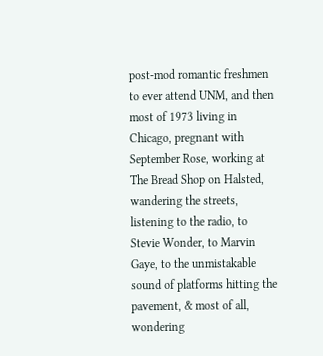post-mod romantic freshmen to ever attend UNM, and then most of 1973 living in Chicago, pregnant with September Rose, working at The Bread Shop on Halsted, wandering the streets, listening to the radio, to Stevie Wonder, to Marvin Gaye, to the unmistakable sound of platforms hitting the pavement, & most of all, wondering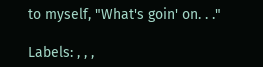to myself, "What's goin' on. . ."

Labels: , , ,